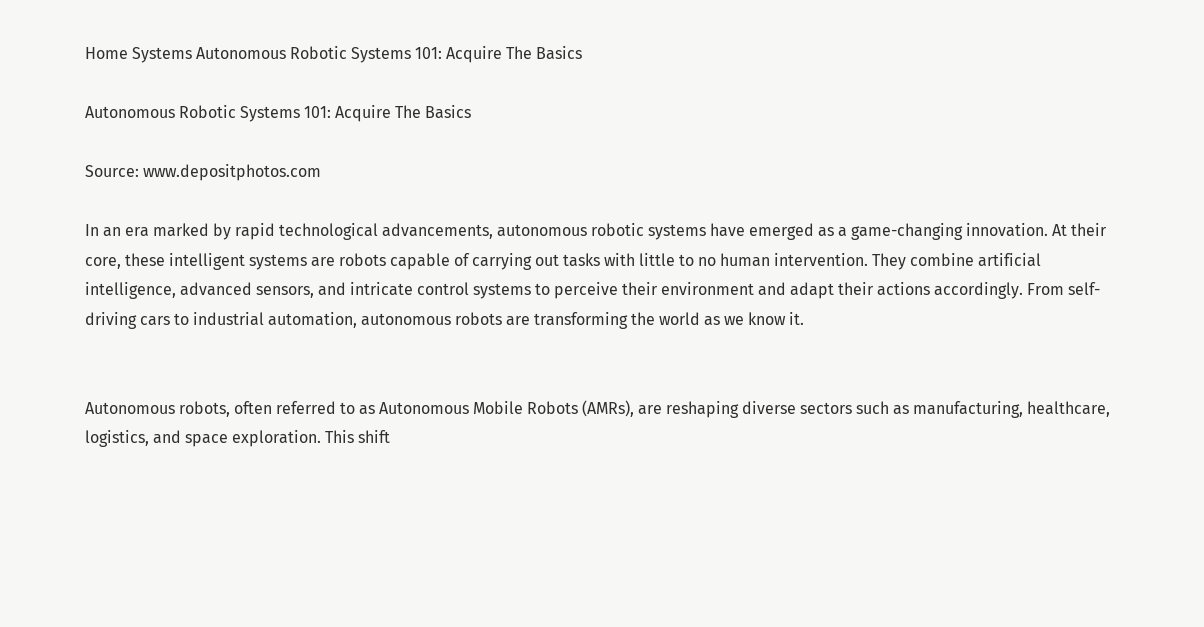Home Systems Autonomous Robotic Systems 101: Acquire The Basics

Autonomous Robotic Systems 101: Acquire The Basics

Source: www.depositphotos.com

In an era marked by rapid technological advancements, autonomous robotic systems have emerged as a game-changing innovation. At their core, these intelligent systems are robots capable of carrying out tasks with little to no human intervention. They combine artificial intelligence, advanced sensors, and intricate control systems to perceive their environment and adapt their actions accordingly. From self-driving cars to industrial automation, autonomous robots are transforming the world as we know it.


Autonomous robots, often referred to as Autonomous Mobile Robots (AMRs), are reshaping diverse sectors such as manufacturing, healthcare, logistics, and space exploration. This shift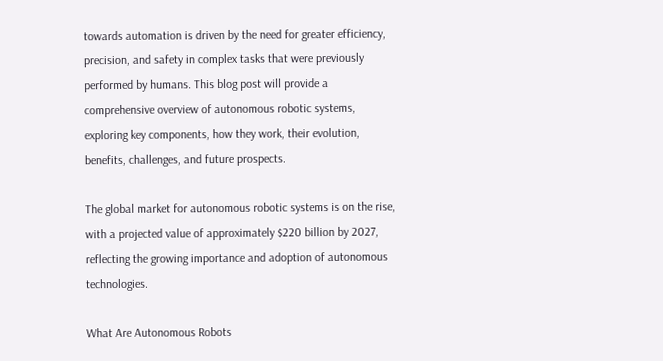towards automation is driven by the need for greater efficiency, precision, and safety in complex tasks that were previously performed by humans. This blog post will provide a comprehensive overview of autonomous robotic systems, exploring key components, how they work, their evolution, benefits, challenges, and future prospects.

The global market for autonomous robotic systems is on the rise, with a projected value of approximately $220 billion by 2027, reflecting the growing importance and adoption of autonomous technologies.

What Are Autonomous Robots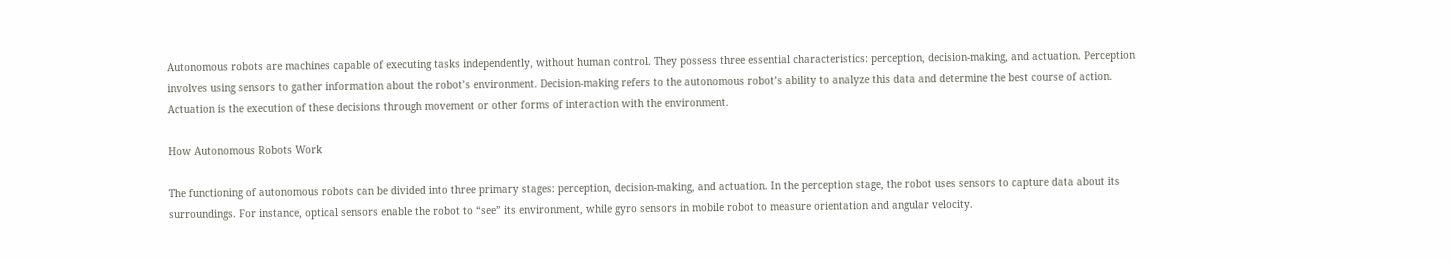Autonomous robots are machines capable of executing tasks independently, without human control. They possess three essential characteristics: perception, decision-making, and actuation. Perception involves using sensors to gather information about the robot’s environment. Decision-making refers to the autonomous robot’s ability to analyze this data and determine the best course of action. Actuation is the execution of these decisions through movement or other forms of interaction with the environment.

How Autonomous Robots Work

The functioning of autonomous robots can be divided into three primary stages: perception, decision-making, and actuation. In the perception stage, the robot uses sensors to capture data about its surroundings. For instance, optical sensors enable the robot to “see” its environment, while gyro sensors in mobile robot to measure orientation and angular velocity.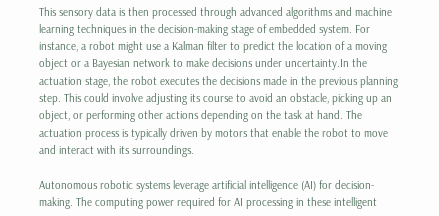This sensory data is then processed through advanced algorithms and machine learning techniques in the decision-making stage of embedded system. For instance, a robot might use a Kalman filter to predict the location of a moving object or a Bayesian network to make decisions under uncertainty.In the actuation stage, the robot executes the decisions made in the previous planning step. This could involve adjusting its course to avoid an obstacle, picking up an object, or performing other actions depending on the task at hand. The actuation process is typically driven by motors that enable the robot to move and interact with its surroundings.

Autonomous robotic systems leverage artificial intelligence (AI) for decision-making. The computing power required for AI processing in these intelligent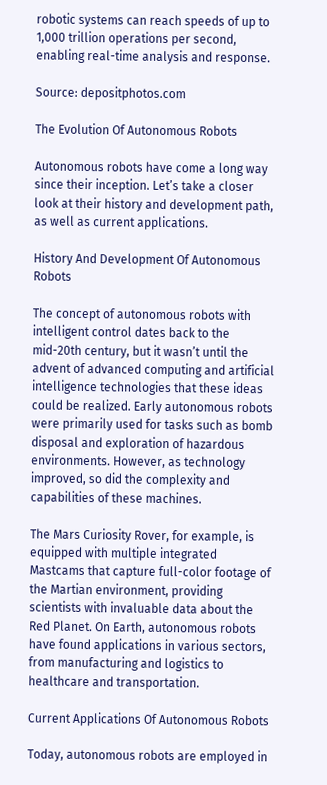robotic systems can reach speeds of up to 1,000 trillion operations per second, enabling real-time analysis and response.

Source: depositphotos.com

The Evolution Of Autonomous Robots

Autonomous robots have come a long way since their inception. Let’s take a closer look at their history and development path, as well as current applications.

History And Development Of Autonomous Robots

The concept of autonomous robots with intelligent control dates back to the mid-20th century, but it wasn’t until the advent of advanced computing and artificial intelligence technologies that these ideas could be realized. Early autonomous robots were primarily used for tasks such as bomb disposal and exploration of hazardous environments. However, as technology improved, so did the complexity and capabilities of these machines.

The Mars Curiosity Rover, for example, is equipped with multiple integrated Mastcams that capture full-color footage of the Martian environment, providing scientists with invaluable data about the Red Planet. On Earth, autonomous robots have found applications in various sectors, from manufacturing and logistics to healthcare and transportation.

Current Applications Of Autonomous Robots

Today, autonomous robots are employed in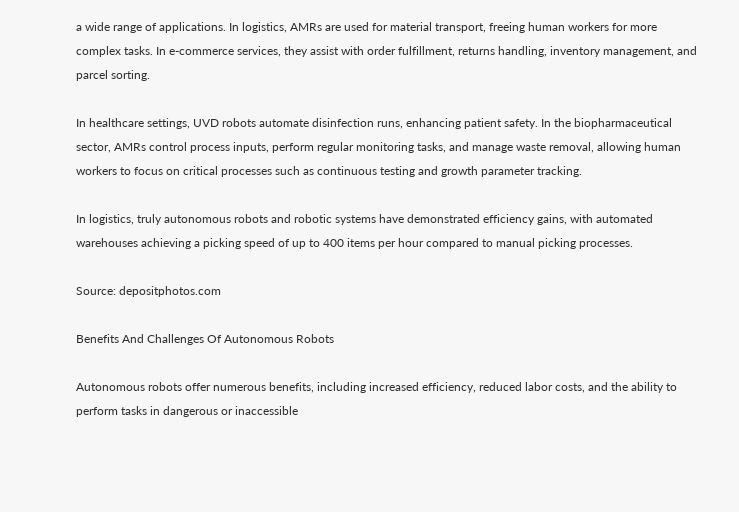a wide range of applications. In logistics, AMRs are used for material transport, freeing human workers for more complex tasks. In e-commerce services, they assist with order fulfillment, returns handling, inventory management, and parcel sorting.

In healthcare settings, UVD robots automate disinfection runs, enhancing patient safety. In the biopharmaceutical sector, AMRs control process inputs, perform regular monitoring tasks, and manage waste removal, allowing human workers to focus on critical processes such as continuous testing and growth parameter tracking.

In logistics, truly autonomous robots and robotic systems have demonstrated efficiency gains, with automated warehouses achieving a picking speed of up to 400 items per hour compared to manual picking processes.

Source: depositphotos.com

Benefits And Challenges Of Autonomous Robots

Autonomous robots offer numerous benefits, including increased efficiency, reduced labor costs, and the ability to perform tasks in dangerous or inaccessible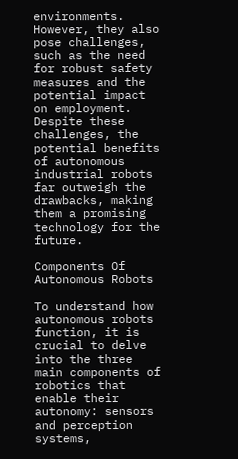environments. However, they also pose challenges, such as the need for robust safety measures and the potential impact on employment. Despite these challenges, the potential benefits of autonomous industrial robots far outweigh the drawbacks, making them a promising technology for the future.

Components Of Autonomous Robots

To understand how autonomous robots function, it is crucial to delve into the three main components of robotics that enable their autonomy: sensors and perception systems,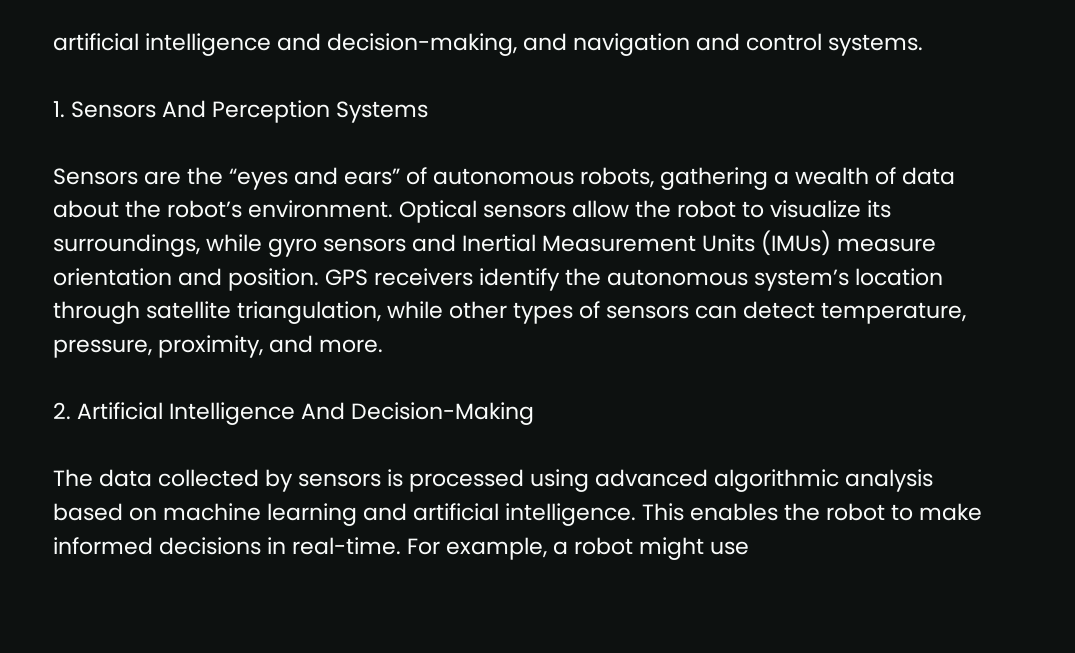artificial intelligence and decision-making, and navigation and control systems.

1. Sensors And Perception Systems

Sensors are the “eyes and ears” of autonomous robots, gathering a wealth of data about the robot’s environment. Optical sensors allow the robot to visualize its surroundings, while gyro sensors and Inertial Measurement Units (IMUs) measure orientation and position. GPS receivers identify the autonomous system’s location through satellite triangulation, while other types of sensors can detect temperature, pressure, proximity, and more.

2. Artificial Intelligence And Decision-Making

The data collected by sensors is processed using advanced algorithmic analysis based on machine learning and artificial intelligence. This enables the robot to make informed decisions in real-time. For example, a robot might use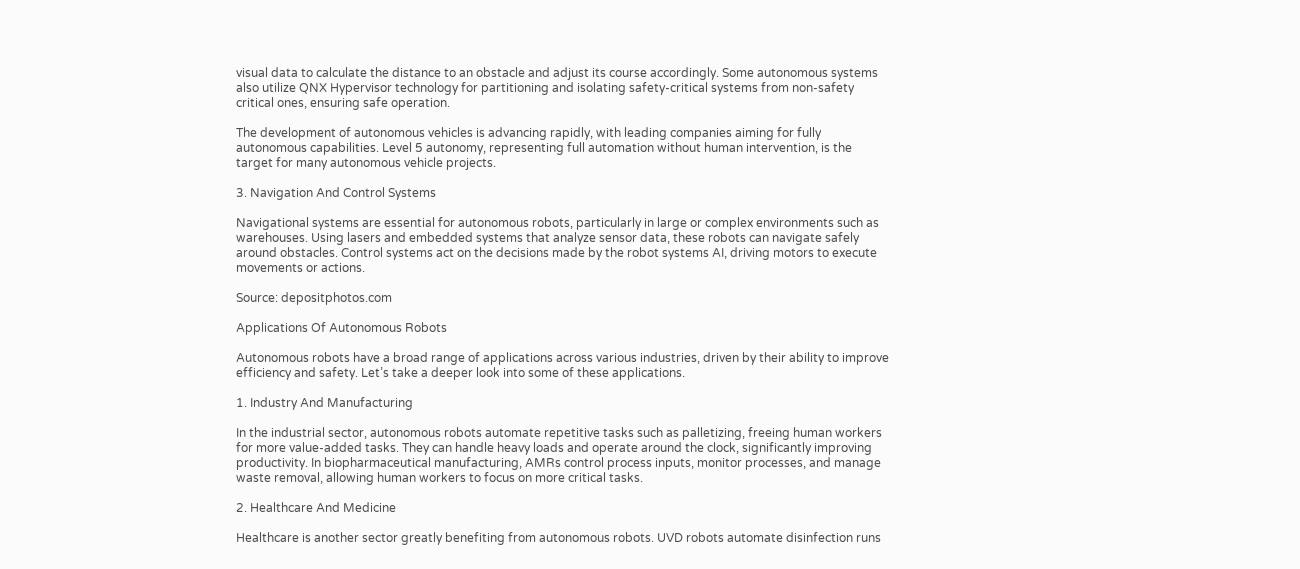visual data to calculate the distance to an obstacle and adjust its course accordingly. Some autonomous systems also utilize QNX Hypervisor technology for partitioning and isolating safety-critical systems from non-safety critical ones, ensuring safe operation.

The development of autonomous vehicles is advancing rapidly, with leading companies aiming for fully autonomous capabilities. Level 5 autonomy, representing full automation without human intervention, is the target for many autonomous vehicle projects.

3. Navigation And Control Systems

Navigational systems are essential for autonomous robots, particularly in large or complex environments such as warehouses. Using lasers and embedded systems that analyze sensor data, these robots can navigate safely around obstacles. Control systems act on the decisions made by the robot systems AI, driving motors to execute movements or actions.

Source: depositphotos.com

Applications Of Autonomous Robots

Autonomous robots have a broad range of applications across various industries, driven by their ability to improve efficiency and safety. Let’s take a deeper look into some of these applications.

1. Industry And Manufacturing

In the industrial sector, autonomous robots automate repetitive tasks such as palletizing, freeing human workers for more value-added tasks. They can handle heavy loads and operate around the clock, significantly improving productivity. In biopharmaceutical manufacturing, AMRs control process inputs, monitor processes, and manage waste removal, allowing human workers to focus on more critical tasks.

2. Healthcare And Medicine

Healthcare is another sector greatly benefiting from autonomous robots. UVD robots automate disinfection runs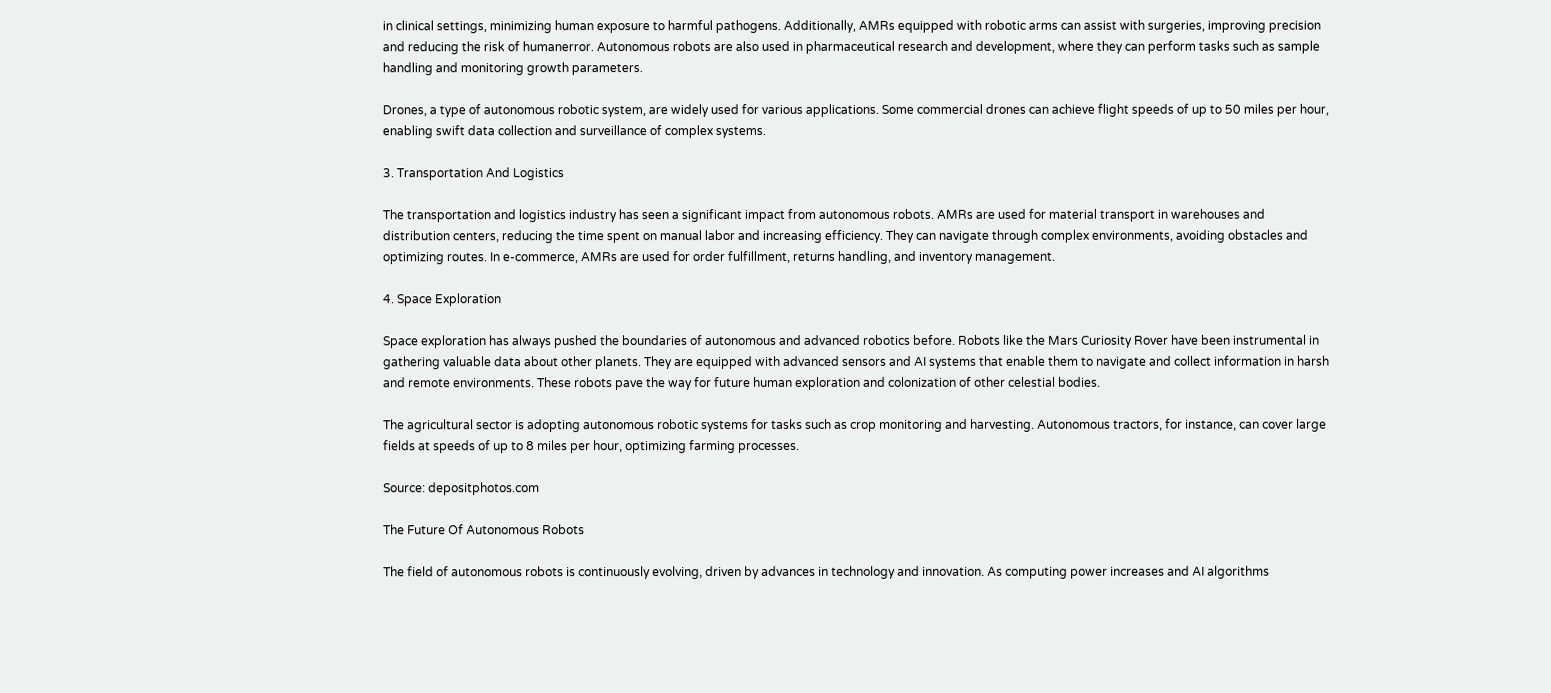in clinical settings, minimizing human exposure to harmful pathogens. Additionally, AMRs equipped with robotic arms can assist with surgeries, improving precision and reducing the risk of humanerror. Autonomous robots are also used in pharmaceutical research and development, where they can perform tasks such as sample handling and monitoring growth parameters.

Drones, a type of autonomous robotic system, are widely used for various applications. Some commercial drones can achieve flight speeds of up to 50 miles per hour, enabling swift data collection and surveillance of complex systems.

3. Transportation And Logistics

The transportation and logistics industry has seen a significant impact from autonomous robots. AMRs are used for material transport in warehouses and distribution centers, reducing the time spent on manual labor and increasing efficiency. They can navigate through complex environments, avoiding obstacles and optimizing routes. In e-commerce, AMRs are used for order fulfillment, returns handling, and inventory management.

4. Space Exploration

Space exploration has always pushed the boundaries of autonomous and advanced robotics before. Robots like the Mars Curiosity Rover have been instrumental in gathering valuable data about other planets. They are equipped with advanced sensors and AI systems that enable them to navigate and collect information in harsh and remote environments. These robots pave the way for future human exploration and colonization of other celestial bodies.

The agricultural sector is adopting autonomous robotic systems for tasks such as crop monitoring and harvesting. Autonomous tractors, for instance, can cover large fields at speeds of up to 8 miles per hour, optimizing farming processes.

Source: depositphotos.com

The Future Of Autonomous Robots

The field of autonomous robots is continuously evolving, driven by advances in technology and innovation. As computing power increases and AI algorithms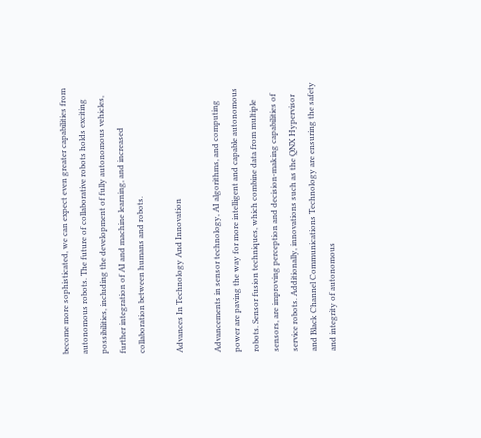become more sophisticated, we can expect even greater capabilities from autonomous robots. The future of collaborative robots holds exciting possibilities, including the development of fully autonomous vehicles, further integration of AI and machine learning, and increased collaboration between humans and robots.

Advances In Technology And Innovation

Advancements in sensor technology, AI algorithms, and computing power are paving the way for more intelligent and capable autonomous robots. Sensor fusion techniques, which combine data from multiple sensors, are improving perception and decision-making capabilities of service robots. Additionally, innovations such as the QNX Hypervisor and Black Channel Communications Technology are ensuring the safety and integrity of autonomous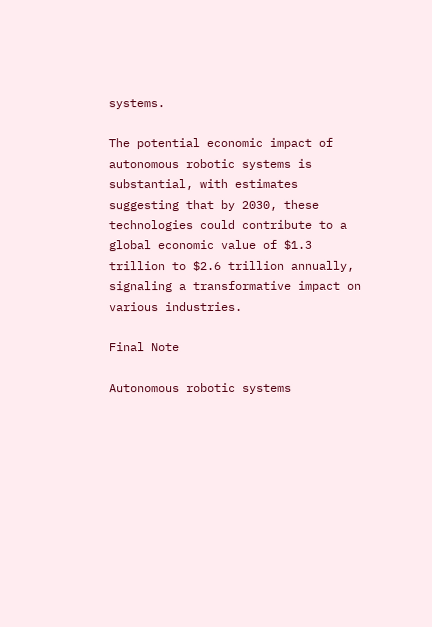systems.

The potential economic impact of autonomous robotic systems is substantial, with estimates suggesting that by 2030, these technologies could contribute to a global economic value of $1.3 trillion to $2.6 trillion annually, signaling a transformative impact on various industries.

Final Note

Autonomous robotic systems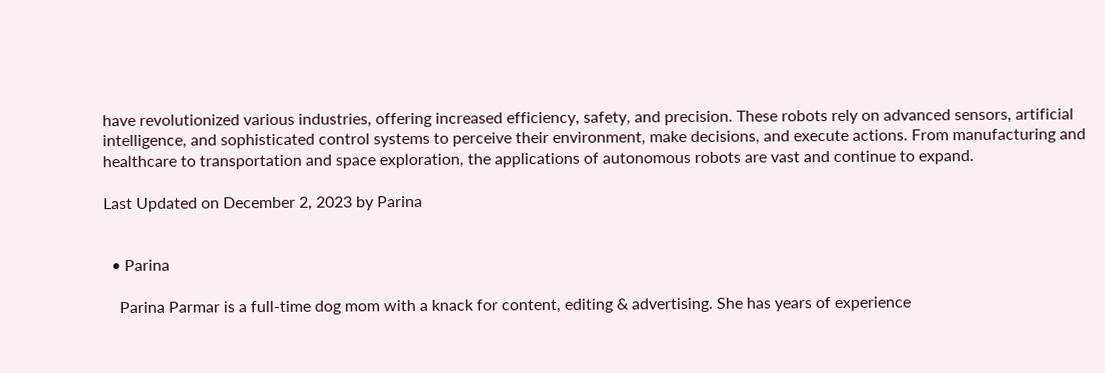have revolutionized various industries, offering increased efficiency, safety, and precision. These robots rely on advanced sensors, artificial intelligence, and sophisticated control systems to perceive their environment, make decisions, and execute actions. From manufacturing and healthcare to transportation and space exploration, the applications of autonomous robots are vast and continue to expand.

Last Updated on December 2, 2023 by Parina


  • Parina

    Parina Parmar is a full-time dog mom with a knack for content, editing & advertising. She has years of experience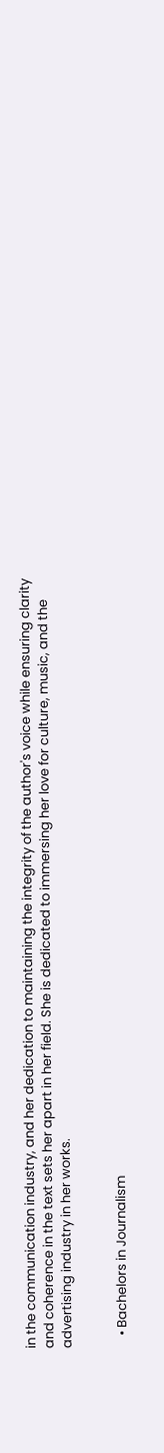in the communication industry, and her dedication to maintaining the integrity of the author's voice while ensuring clarity and coherence in the text sets her apart in her field. She is dedicated to immersing her love for culture, music, and the advertising industry in her works.


    • Bachelors in Journalism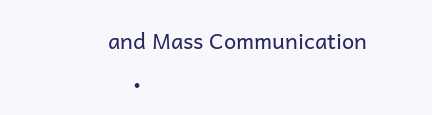and Mass Communication
    •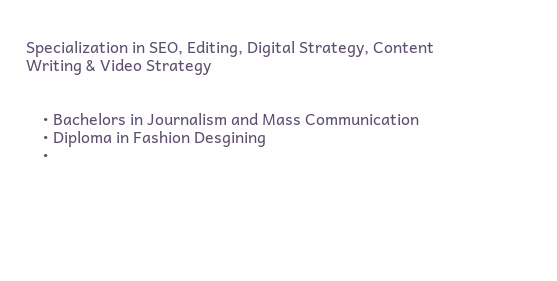Specialization in SEO, Editing, Digital Strategy, Content Writing & Video Strategy


    • Bachelors in Journalism and Mass Communication
    • Diploma in Fashion Desgining
    •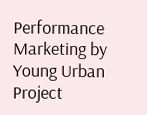Performance Marketing by Young Urban Project